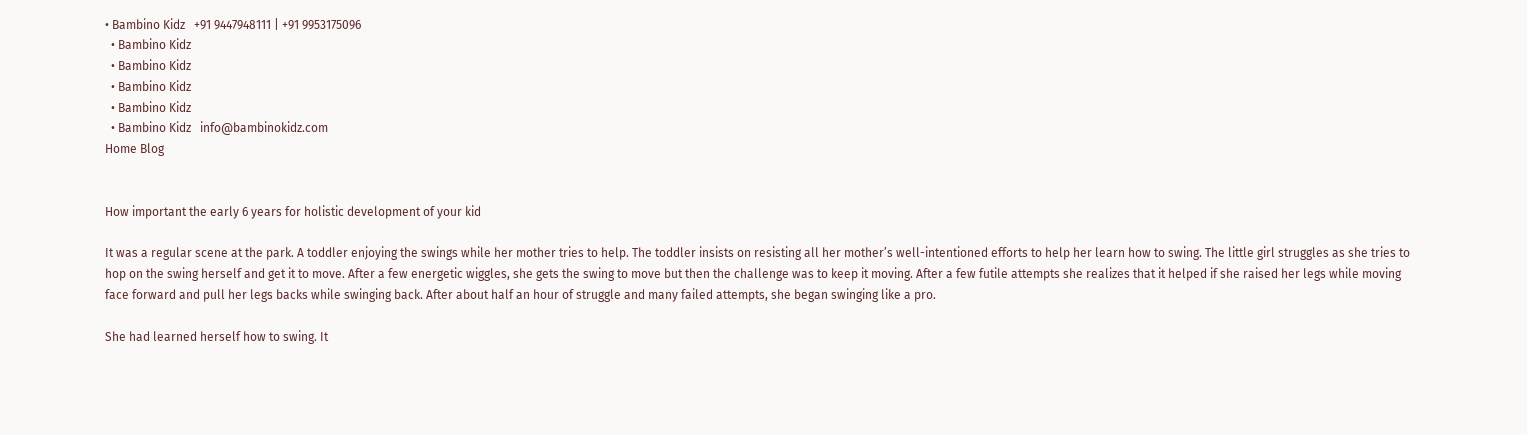• Bambino Kidz   +91 9447948111 | +91 9953175096
  • Bambino Kidz
  • Bambino Kidz
  • Bambino Kidz
  • Bambino Kidz
  • Bambino Kidz   info@bambinokidz.com
Home Blog


How important the early 6 years for holistic development of your kid

It was a regular scene at the park. A toddler enjoying the swings while her mother tries to help. The toddler insists on resisting all her mother’s well-intentioned efforts to help her learn how to swing. The little girl struggles as she tries to hop on the swing herself and get it to move. After a few energetic wiggles, she gets the swing to move but then the challenge was to keep it moving. After a few futile attempts she realizes that it helped if she raised her legs while moving face forward and pull her legs backs while swinging back. After about half an hour of struggle and many failed attempts, she began swinging like a pro.

She had learned herself how to swing. It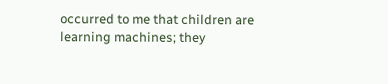occurred to me that children are learning machines; they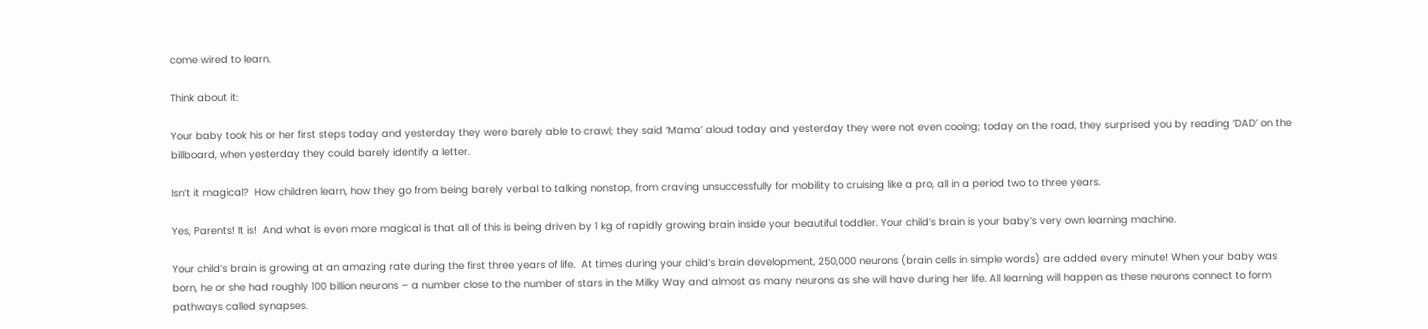come wired to learn.

Think about it:

Your baby took his or her first steps today and yesterday they were barely able to crawl; they said ‘Mama’ aloud today and yesterday they were not even cooing; today on the road, they surprised you by reading ‘DAD’ on the billboard, when yesterday they could barely identify a letter.

Isn’t it magical?  How children learn, how they go from being barely verbal to talking nonstop, from craving unsuccessfully for mobility to cruising like a pro, all in a period two to three years.

Yes, Parents! It is!  And what is even more magical is that all of this is being driven by 1 kg of rapidly growing brain inside your beautiful toddler. Your child’s brain is your baby’s very own learning machine.

Your child’s brain is growing at an amazing rate during the first three years of life.  At times during your child’s brain development, 250,000 neurons (brain cells in simple words) are added every minute! When your baby was born, he or she had roughly 100 billion neurons – a number close to the number of stars in the Milky Way and almost as many neurons as she will have during her life. All learning will happen as these neurons connect to form pathways called synapses.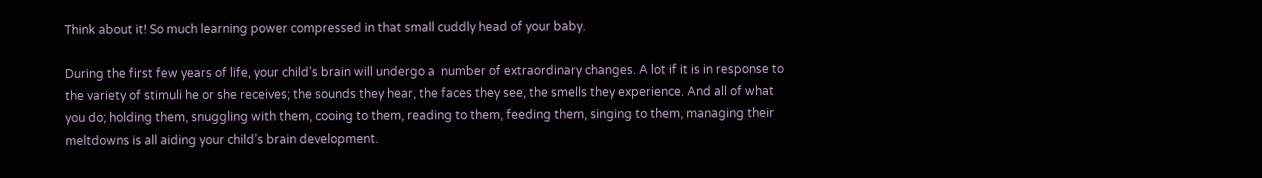Think about it! So much learning power compressed in that small cuddly head of your baby.

During the first few years of life, your child’s brain will undergo a  number of extraordinary changes. A lot if it is in response to the variety of stimuli he or she receives; the sounds they hear, the faces they see, the smells they experience. And all of what you do; holding them, snuggling with them, cooing to them, reading to them, feeding them, singing to them, managing their meltdowns is all aiding your child’s brain development.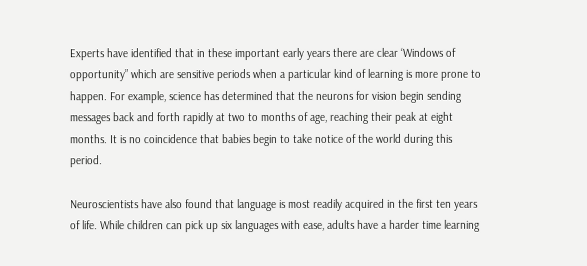Experts have identified that in these important early years there are clear ‘Windows of opportunity” which are sensitive periods when a particular kind of learning is more prone to happen. For example, science has determined that the neurons for vision begin sending messages back and forth rapidly at two to months of age, reaching their peak at eight months. It is no coincidence that babies begin to take notice of the world during this period.

Neuroscientists have also found that language is most readily acquired in the first ten years of life. While children can pick up six languages with ease, adults have a harder time learning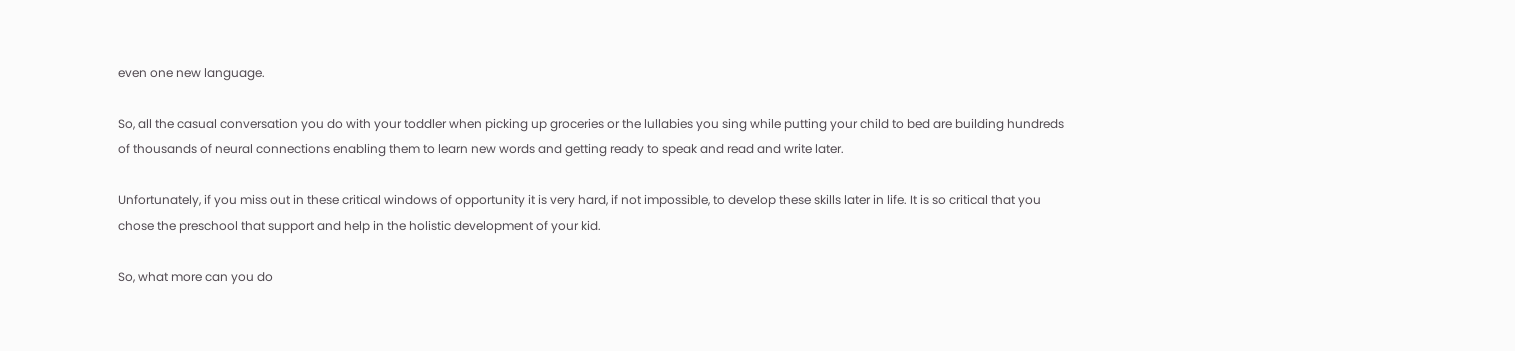even one new language.

So, all the casual conversation you do with your toddler when picking up groceries or the lullabies you sing while putting your child to bed are building hundreds of thousands of neural connections enabling them to learn new words and getting ready to speak and read and write later.

Unfortunately, if you miss out in these critical windows of opportunity it is very hard, if not impossible, to develop these skills later in life. It is so critical that you chose the preschool that support and help in the holistic development of your kid.

So, what more can you do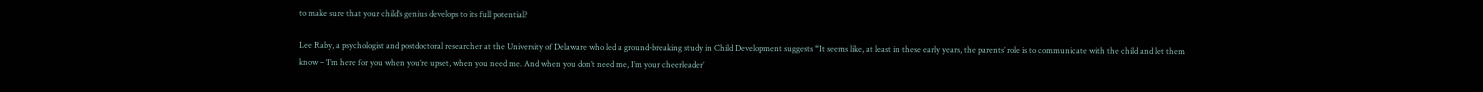to make sure that your child’s genius develops to its full potential?

Lee Raby, a psychologist and postdoctoral researcher at the University of Delaware who led a ground-breaking study in Child Development suggests “It seems like, at least in these early years, the parents’ role is to communicate with the child and let them know – ‘I’m here for you when you’re upset, when you need me. And when you don’t need me, I’m your cheerleader’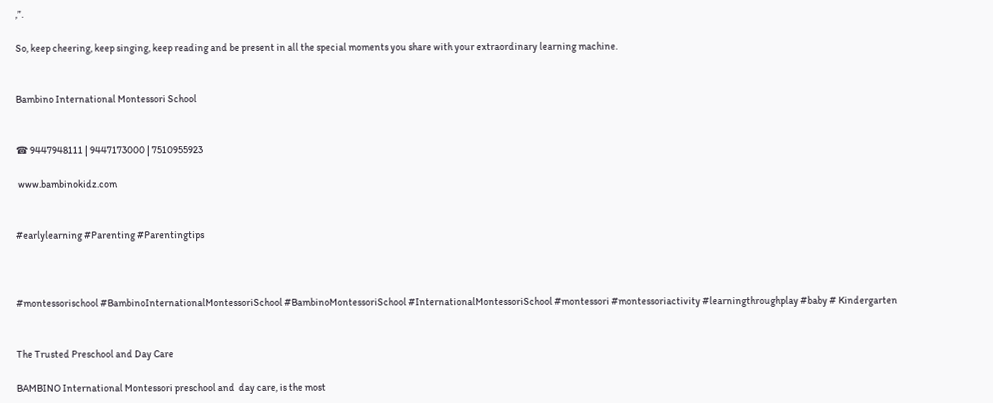,”.

So, keep cheering, keep singing, keep reading and be present in all the special moments you share with your extraordinary learning machine.


Bambino International Montessori School


☎ 9447948111 | 9447173000 | 7510955923

 www.bambinokidz.com


#earlylearning #Parenting #Parentingtips



#montessorischool #BambinoInternationalMontessoriSchool #BambinoMontessoriSchool #InternationalMontessoriSchool #montessori #montessoriactivity #learningthroughplay #baby # Kindergarten


The Trusted Preschool and Day Care

BAMBINO International Montessori preschool and  day care, is the most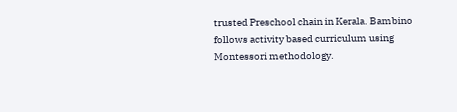trusted Preschool chain in Kerala. Bambino follows activity based curriculum using Montessori methodology.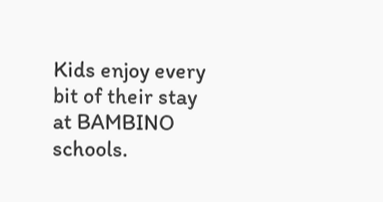Kids enjoy every bit of their stay at BAMBINO schools.